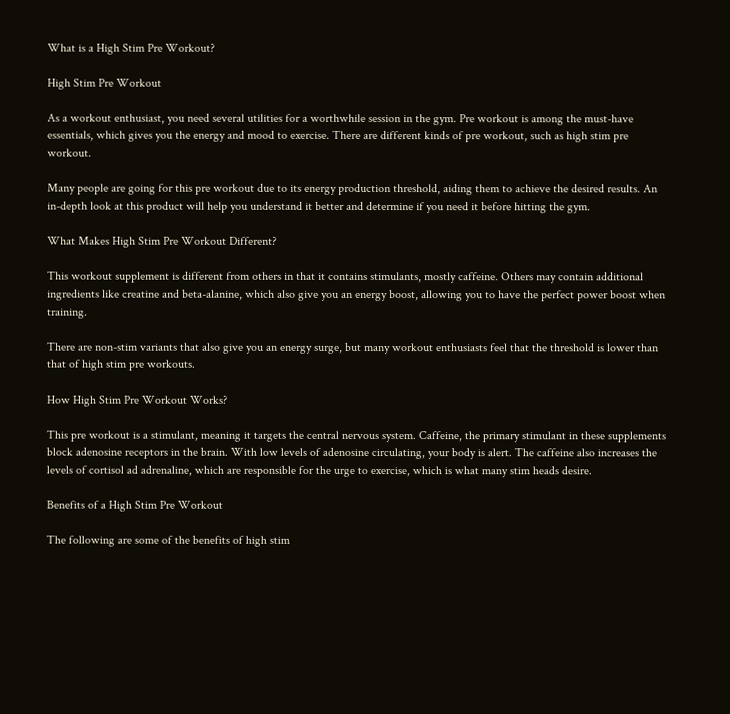What is a High Stim Pre Workout?

High Stim Pre Workout

As a workout enthusiast, you need several utilities for a worthwhile session in the gym. Pre workout is among the must-have essentials, which gives you the energy and mood to exercise. There are different kinds of pre workout, such as high stim pre workout.

Many people are going for this pre workout due to its energy production threshold, aiding them to achieve the desired results. An in-depth look at this product will help you understand it better and determine if you need it before hitting the gym.

What Makes High Stim Pre Workout Different?

This workout supplement is different from others in that it contains stimulants, mostly caffeine. Others may contain additional ingredients like creatine and beta-alanine, which also give you an energy boost, allowing you to have the perfect power boost when training.

There are non-stim variants that also give you an energy surge, but many workout enthusiasts feel that the threshold is lower than that of high stim pre workouts.

How High Stim Pre Workout Works?

This pre workout is a stimulant, meaning it targets the central nervous system. Caffeine, the primary stimulant in these supplements block adenosine receptors in the brain. With low levels of adenosine circulating, your body is alert. The caffeine also increases the levels of cortisol ad adrenaline, which are responsible for the urge to exercise, which is what many stim heads desire.

Benefits of a High Stim Pre Workout

The following are some of the benefits of high stim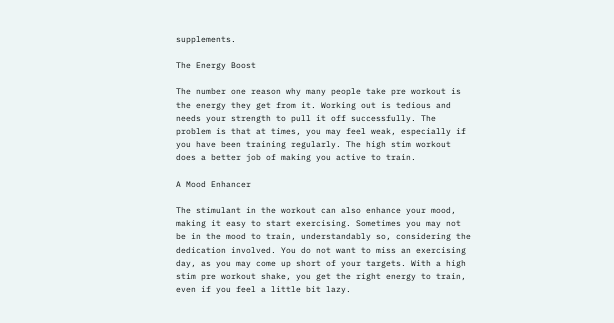supplements.

The Energy Boost

The number one reason why many people take pre workout is the energy they get from it. Working out is tedious and needs your strength to pull it off successfully. The problem is that at times, you may feel weak, especially if you have been training regularly. The high stim workout does a better job of making you active to train.

A Mood Enhancer

The stimulant in the workout can also enhance your mood, making it easy to start exercising. Sometimes you may not be in the mood to train, understandably so, considering the dedication involved. You do not want to miss an exercising day, as you may come up short of your targets. With a high stim pre workout shake, you get the right energy to train, even if you feel a little bit lazy.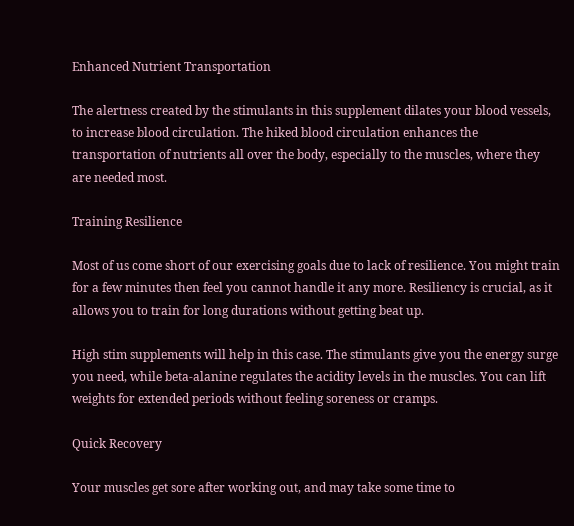Enhanced Nutrient Transportation

The alertness created by the stimulants in this supplement dilates your blood vessels, to increase blood circulation. The hiked blood circulation enhances the transportation of nutrients all over the body, especially to the muscles, where they are needed most.

Training Resilience

Most of us come short of our exercising goals due to lack of resilience. You might train for a few minutes then feel you cannot handle it any more. Resiliency is crucial, as it allows you to train for long durations without getting beat up.

High stim supplements will help in this case. The stimulants give you the energy surge you need, while beta-alanine regulates the acidity levels in the muscles. You can lift weights for extended periods without feeling soreness or cramps.

Quick Recovery

Your muscles get sore after working out, and may take some time to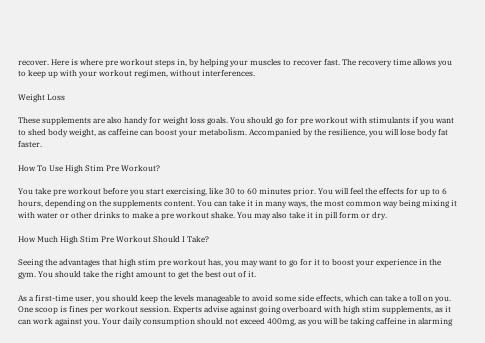recover. Here is where pre workout steps in, by helping your muscles to recover fast. The recovery time allows you to keep up with your workout regimen, without interferences.

Weight Loss

These supplements are also handy for weight loss goals. You should go for pre workout with stimulants if you want to shed body weight, as caffeine can boost your metabolism. Accompanied by the resilience, you will lose body fat faster.

How To Use High Stim Pre Workout?

You take pre workout before you start exercising, like 30 to 60 minutes prior. You will feel the effects for up to 6 hours, depending on the supplements content. You can take it in many ways, the most common way being mixing it with water or other drinks to make a pre workout shake. You may also take it in pill form or dry.

How Much High Stim Pre Workout Should I Take?

Seeing the advantages that high stim pre workout has, you may want to go for it to boost your experience in the gym. You should take the right amount to get the best out of it.

As a first-time user, you should keep the levels manageable to avoid some side effects, which can take a toll on you. One scoop is fines per workout session. Experts advise against going overboard with high stim supplements, as it can work against you. Your daily consumption should not exceed 400mg, as you will be taking caffeine in alarming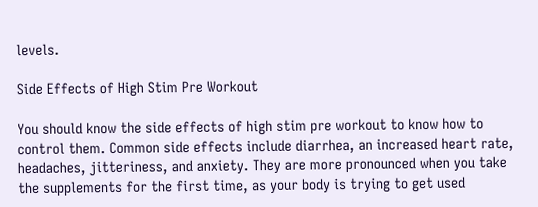levels.

Side Effects of High Stim Pre Workout

You should know the side effects of high stim pre workout to know how to control them. Common side effects include diarrhea, an increased heart rate, headaches, jitteriness, and anxiety. They are more pronounced when you take the supplements for the first time, as your body is trying to get used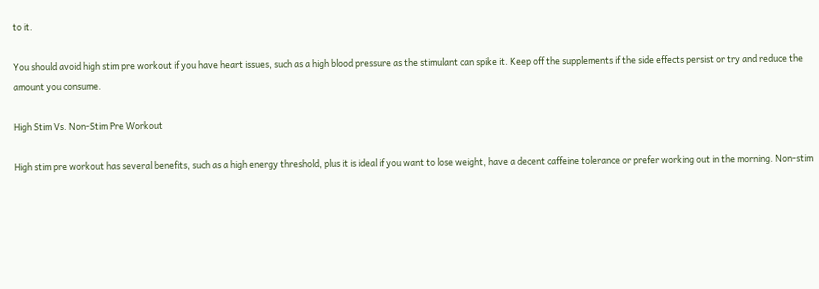to it.

You should avoid high stim pre workout if you have heart issues, such as a high blood pressure as the stimulant can spike it. Keep off the supplements if the side effects persist or try and reduce the amount you consume.

High Stim Vs. Non-Stim Pre Workout

High stim pre workout has several benefits, such as a high energy threshold, plus it is ideal if you want to lose weight, have a decent caffeine tolerance or prefer working out in the morning. Non-stim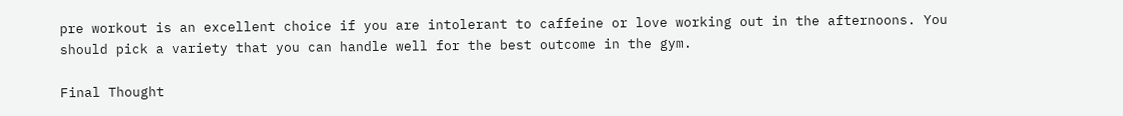pre workout is an excellent choice if you are intolerant to caffeine or love working out in the afternoons. You should pick a variety that you can handle well for the best outcome in the gym.

Final Thought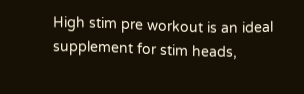High stim pre workout is an ideal supplement for stim heads,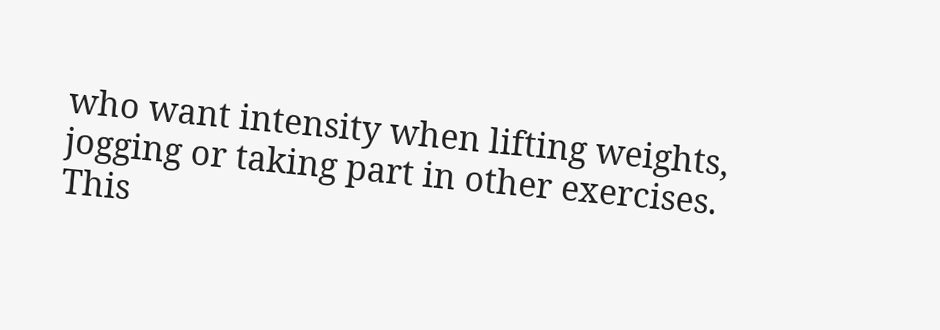who want intensity when lifting weights, jogging or taking part in other exercises. This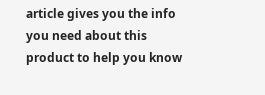article gives you the info you need about this product to help you know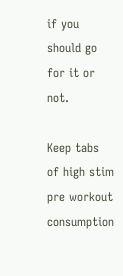if you should go for it or not.

Keep tabs of high stim pre workout consumption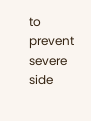to prevent severe side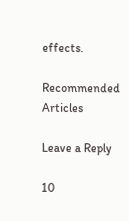effects.

Recommended Articles

Leave a Reply

10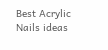Best Acrylic Nails ideas